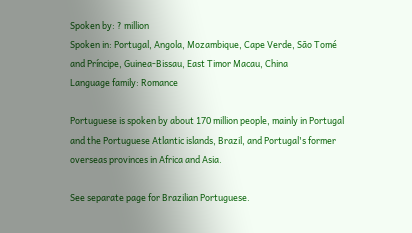Spoken by: ? million
Spoken in: Portugal, Angola, Mozambique, Cape Verde, São Tomé and Príncipe, Guinea-Bissau, East Timor Macau, China
Language family: Romance

Portuguese is spoken by about 170 million people, mainly in Portugal and the Portuguese Atlantic islands, Brazil, and Portugal's former overseas provinces in Africa and Asia.

See separate page for Brazilian Portuguese.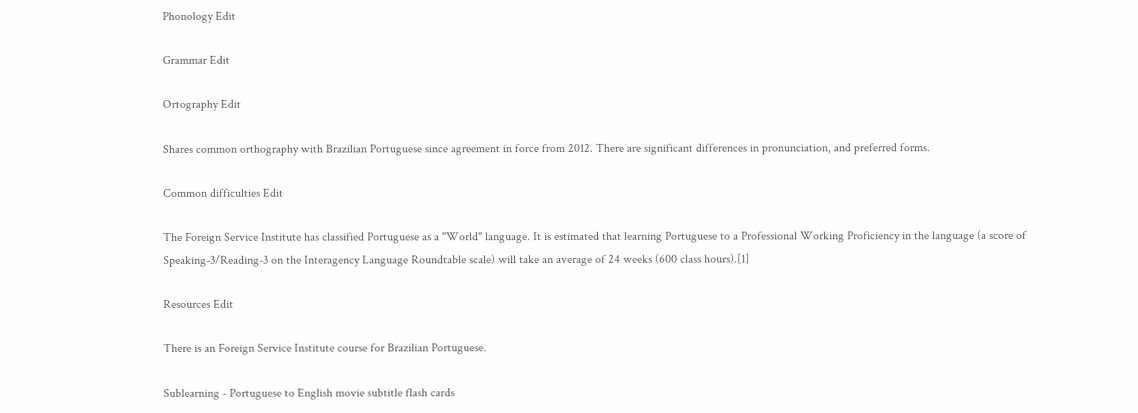Phonology Edit

Grammar Edit

Ortography Edit

Shares common orthography with Brazilian Portuguese since agreement in force from 2012. There are significant differences in pronunciation, and preferred forms.

Common difficulties Edit

The Foreign Service Institute has classified Portuguese as a "World" language. It is estimated that learning Portuguese to a Professional Working Proficiency in the language (a score of Speaking-3/Reading-3 on the Interagency Language Roundtable scale) will take an average of 24 weeks (600 class hours).[1]

Resources Edit

There is an Foreign Service Institute course for Brazilian Portuguese.

Sublearning - Portuguese to English movie subtitle flash cards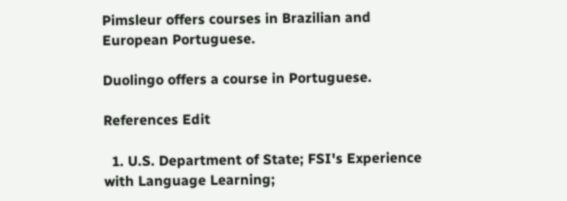Pimsleur offers courses in Brazilian and European Portuguese.

Duolingo offers a course in Portuguese.

References Edit

  1. U.S. Department of State; FSI's Experience with Language Learning;